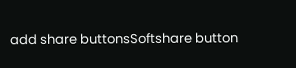add share buttonsSoftshare button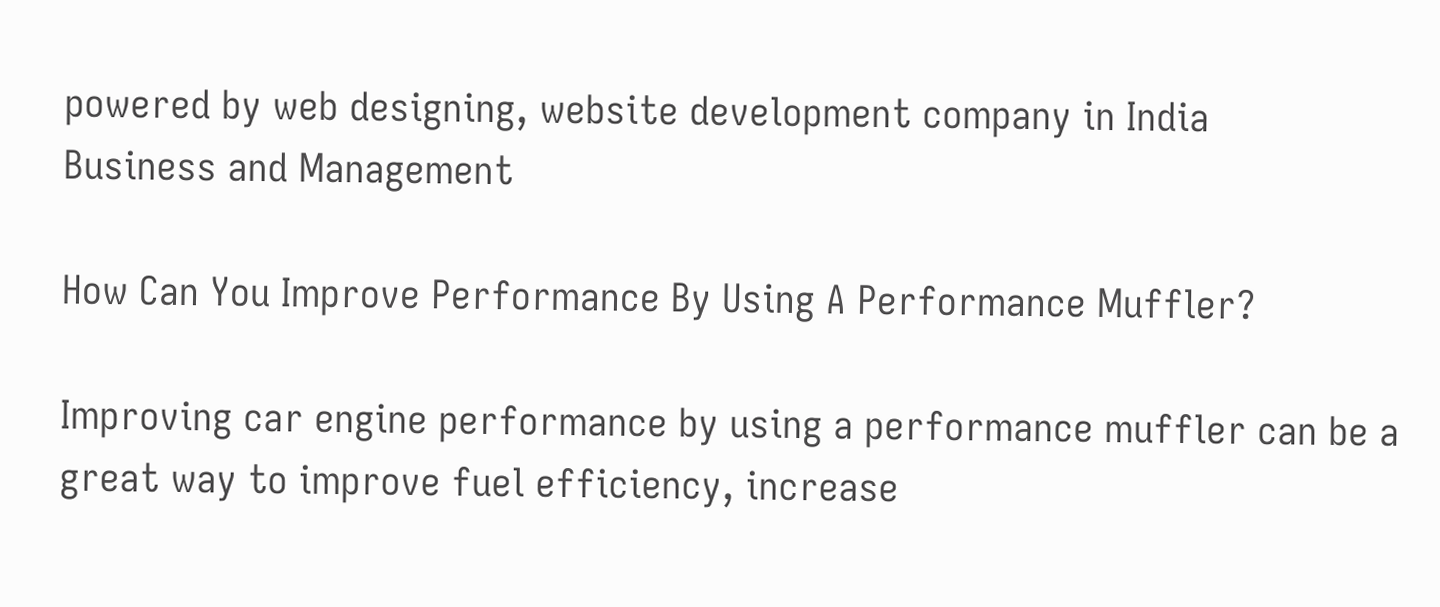powered by web designing, website development company in India
Business and Management

How Can You Improve Performance By Using A Performance Muffler?

Improving car engine performance by using a performance muffler can be a great way to improve fuel efficiency, increase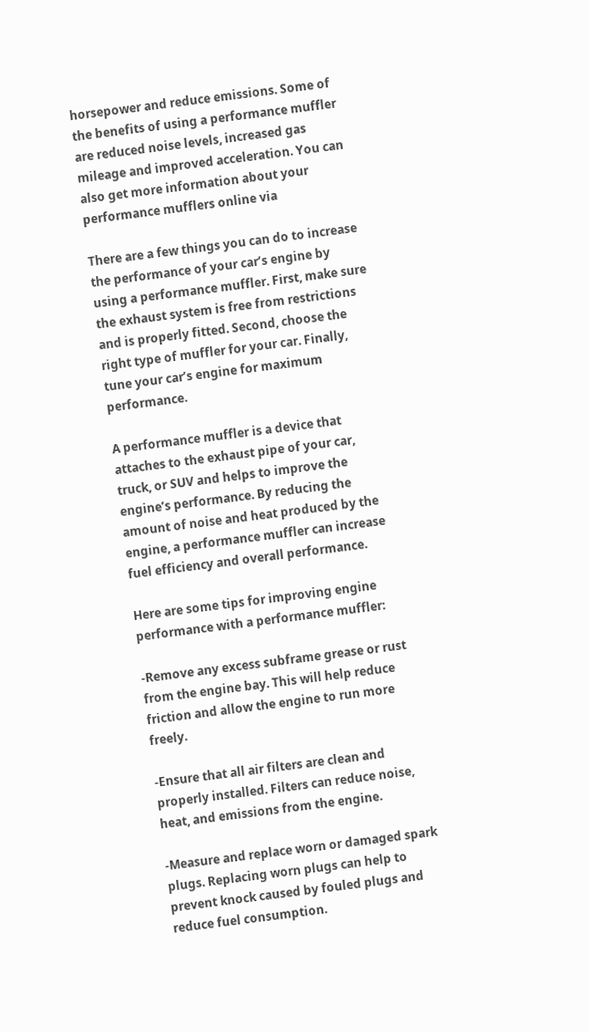horsepower and reduce emissions. Some of the benefits of using a performance muffler are reduced noise levels, increased gas mileage and improved acceleration. You can also get more information about your performance mufflers online via

There are a few things you can do to increase the performance of your car’s engine by using a performance muffler. First, make sure the exhaust system is free from restrictions and is properly fitted. Second, choose the right type of muffler for your car. Finally, tune your car’s engine for maximum performance.

A performance muffler is a device that attaches to the exhaust pipe of your car, truck, or SUV and helps to improve the engine’s performance. By reducing the amount of noise and heat produced by the engine, a performance muffler can increase fuel efficiency and overall performance.

Here are some tips for improving engine performance with a performance muffler:

-Remove any excess subframe grease or rust from the engine bay. This will help reduce friction and allow the engine to run more freely.

-Ensure that all air filters are clean and properly installed. Filters can reduce noise, heat, and emissions from the engine.

-Measure and replace worn or damaged spark plugs. Replacing worn plugs can help to prevent knock caused by fouled plugs and reduce fuel consumption.